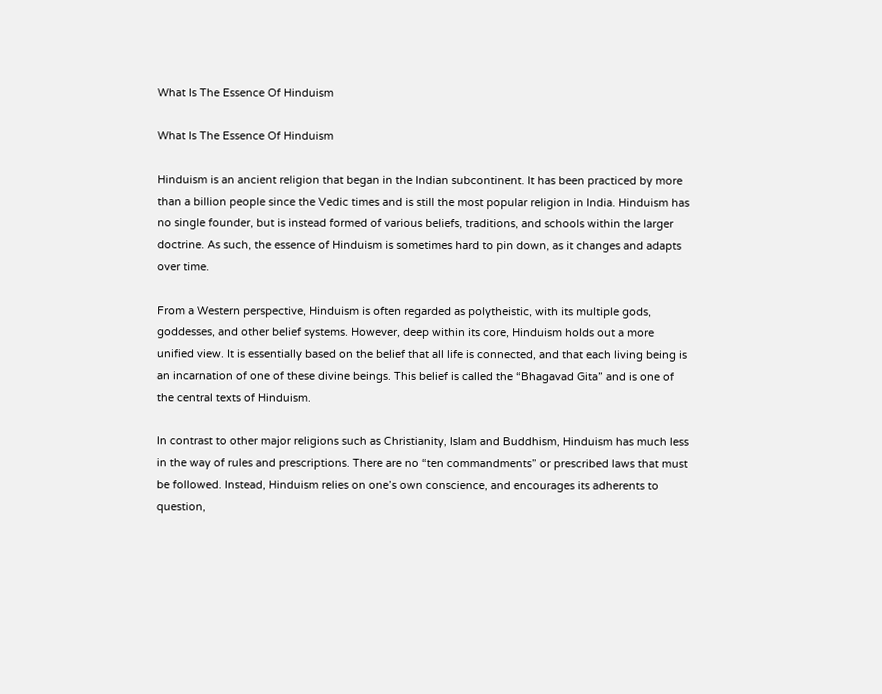What Is The Essence Of Hinduism

What Is The Essence Of Hinduism

Hinduism is an ancient religion that began in the Indian subcontinent. It has been practiced by more than a billion people since the Vedic times and is still the most popular religion in India. Hinduism has no single founder, but is instead formed of various beliefs, traditions, and schools within the larger doctrine. As such, the essence of Hinduism is sometimes hard to pin down, as it changes and adapts over time.

From a Western perspective, Hinduism is often regarded as polytheistic, with its multiple gods, goddesses, and other belief systems. However, deep within its core, Hinduism holds out a more unified view. It is essentially based on the belief that all life is connected, and that each living being is an incarnation of one of these divine beings. This belief is called the “Bhagavad Gita” and is one of the central texts of Hinduism.

In contrast to other major religions such as Christianity, Islam and Buddhism, Hinduism has much less in the way of rules and prescriptions. There are no “ten commandments” or prescribed laws that must be followed. Instead, Hinduism relies on one’s own conscience, and encourages its adherents to question,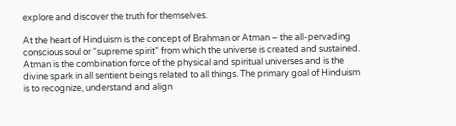explore and discover the truth for themselves.

At the heart of Hinduism is the concept of Brahman or Atman – the all-pervading conscious soul or “supreme spirit” from which the universe is created and sustained. Atman is the combination force of the physical and spiritual universes and is the divine spark in all sentient beings related to all things. The primary goal of Hinduism is to recognize, understand and align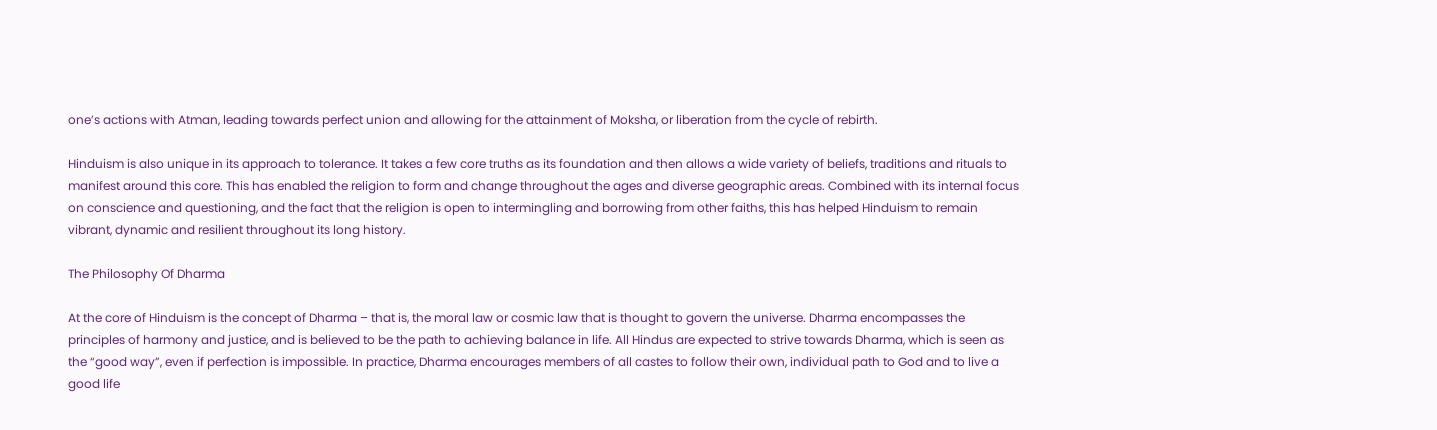one’s actions with Atman, leading towards perfect union and allowing for the attainment of Moksha, or liberation from the cycle of rebirth.

Hinduism is also unique in its approach to tolerance. It takes a few core truths as its foundation and then allows a wide variety of beliefs, traditions and rituals to manifest around this core. This has enabled the religion to form and change throughout the ages and diverse geographic areas. Combined with its internal focus on conscience and questioning, and the fact that the religion is open to intermingling and borrowing from other faiths, this has helped Hinduism to remain vibrant, dynamic and resilient throughout its long history.

The Philosophy Of Dharma

At the core of Hinduism is the concept of Dharma – that is, the moral law or cosmic law that is thought to govern the universe. Dharma encompasses the principles of harmony and justice, and is believed to be the path to achieving balance in life. All Hindus are expected to strive towards Dharma, which is seen as the “good way”, even if perfection is impossible. In practice, Dharma encourages members of all castes to follow their own, individual path to God and to live a good life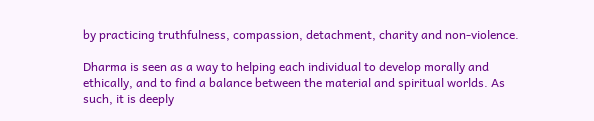by practicing truthfulness, compassion, detachment, charity and non-violence.

Dharma is seen as a way to helping each individual to develop morally and ethically, and to find a balance between the material and spiritual worlds. As such, it is deeply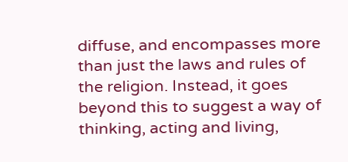diffuse, and encompasses more than just the laws and rules of the religion. Instead, it goes beyond this to suggest a way of thinking, acting and living,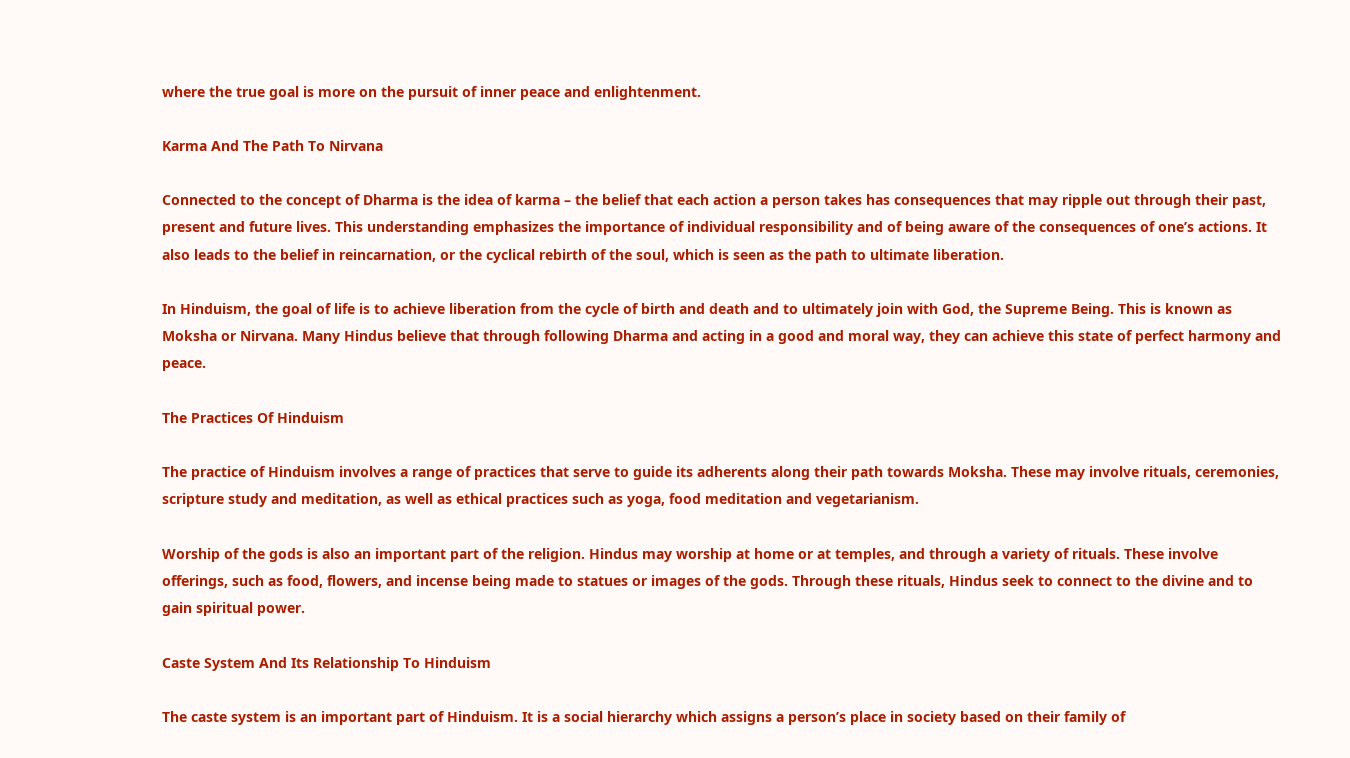where the true goal is more on the pursuit of inner peace and enlightenment.

Karma And The Path To Nirvana

Connected to the concept of Dharma is the idea of karma – the belief that each action a person takes has consequences that may ripple out through their past, present and future lives. This understanding emphasizes the importance of individual responsibility and of being aware of the consequences of one’s actions. It also leads to the belief in reincarnation, or the cyclical rebirth of the soul, which is seen as the path to ultimate liberation.

In Hinduism, the goal of life is to achieve liberation from the cycle of birth and death and to ultimately join with God, the Supreme Being. This is known as Moksha or Nirvana. Many Hindus believe that through following Dharma and acting in a good and moral way, they can achieve this state of perfect harmony and peace.

The Practices Of Hinduism

The practice of Hinduism involves a range of practices that serve to guide its adherents along their path towards Moksha. These may involve rituals, ceremonies, scripture study and meditation, as well as ethical practices such as yoga, food meditation and vegetarianism.

Worship of the gods is also an important part of the religion. Hindus may worship at home or at temples, and through a variety of rituals. These involve offerings, such as food, flowers, and incense being made to statues or images of the gods. Through these rituals, Hindus seek to connect to the divine and to gain spiritual power.

Caste System And Its Relationship To Hinduism

The caste system is an important part of Hinduism. It is a social hierarchy which assigns a person’s place in society based on their family of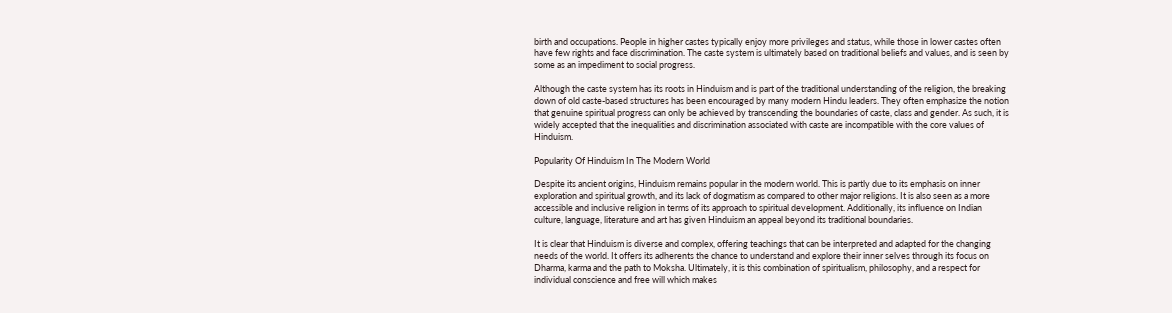birth and occupations. People in higher castes typically enjoy more privileges and status, while those in lower castes often have few rights and face discrimination. The caste system is ultimately based on traditional beliefs and values, and is seen by some as an impediment to social progress.

Although the caste system has its roots in Hinduism and is part of the traditional understanding of the religion, the breaking down of old caste-based structures has been encouraged by many modern Hindu leaders. They often emphasize the notion that genuine spiritual progress can only be achieved by transcending the boundaries of caste, class and gender. As such, it is widely accepted that the inequalities and discrimination associated with caste are incompatible with the core values of Hinduism.

Popularity Of Hinduism In The Modern World

Despite its ancient origins, Hinduism remains popular in the modern world. This is partly due to its emphasis on inner exploration and spiritual growth, and its lack of dogmatism as compared to other major religions. It is also seen as a more accessible and inclusive religion in terms of its approach to spiritual development. Additionally, its influence on Indian culture, language, literature and art has given Hinduism an appeal beyond its traditional boundaries.

It is clear that Hinduism is diverse and complex, offering teachings that can be interpreted and adapted for the changing needs of the world. It offers its adherents the chance to understand and explore their inner selves through its focus on Dharma, karma and the path to Moksha. Ultimately, it is this combination of spiritualism, philosophy, and a respect for individual conscience and free will which makes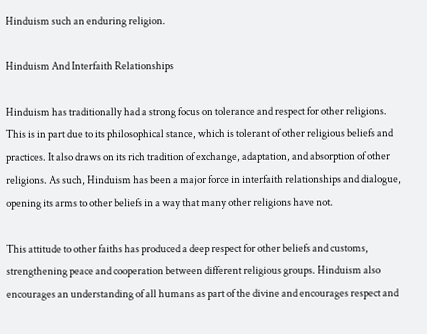Hinduism such an enduring religion.

Hinduism And Interfaith Relationships

Hinduism has traditionally had a strong focus on tolerance and respect for other religions. This is in part due to its philosophical stance, which is tolerant of other religious beliefs and practices. It also draws on its rich tradition of exchange, adaptation, and absorption of other religions. As such, Hinduism has been a major force in interfaith relationships and dialogue, opening its arms to other beliefs in a way that many other religions have not.

This attitude to other faiths has produced a deep respect for other beliefs and customs, strengthening peace and cooperation between different religious groups. Hinduism also encourages an understanding of all humans as part of the divine and encourages respect and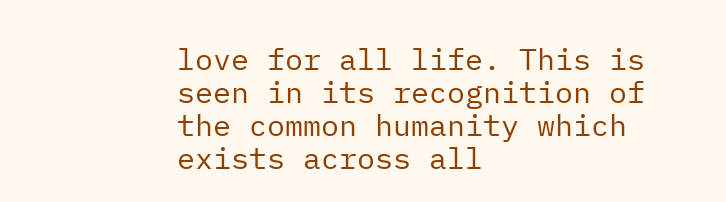love for all life. This is seen in its recognition of the common humanity which exists across all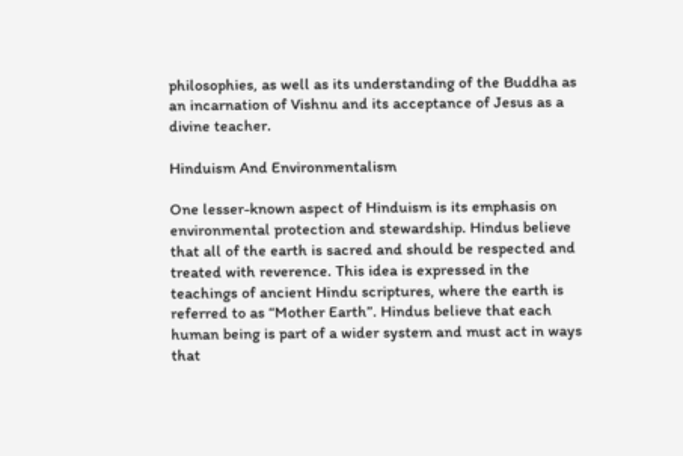philosophies, as well as its understanding of the Buddha as an incarnation of Vishnu and its acceptance of Jesus as a divine teacher.

Hinduism And Environmentalism

One lesser-known aspect of Hinduism is its emphasis on environmental protection and stewardship. Hindus believe that all of the earth is sacred and should be respected and treated with reverence. This idea is expressed in the teachings of ancient Hindu scriptures, where the earth is referred to as “Mother Earth”. Hindus believe that each human being is part of a wider system and must act in ways that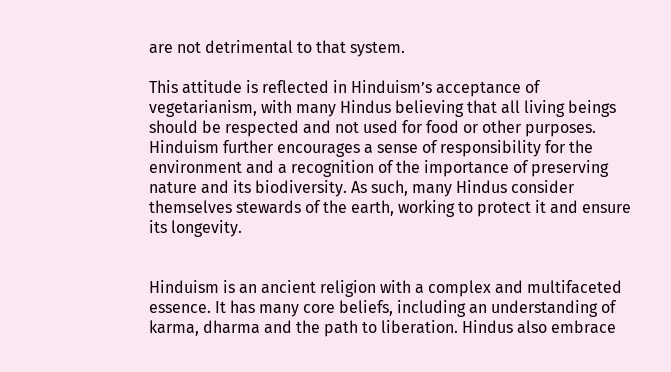are not detrimental to that system.

This attitude is reflected in Hinduism’s acceptance of vegetarianism, with many Hindus believing that all living beings should be respected and not used for food or other purposes. Hinduism further encourages a sense of responsibility for the environment and a recognition of the importance of preserving nature and its biodiversity. As such, many Hindus consider themselves stewards of the earth, working to protect it and ensure its longevity.


Hinduism is an ancient religion with a complex and multifaceted essence. It has many core beliefs, including an understanding of karma, dharma and the path to liberation. Hindus also embrace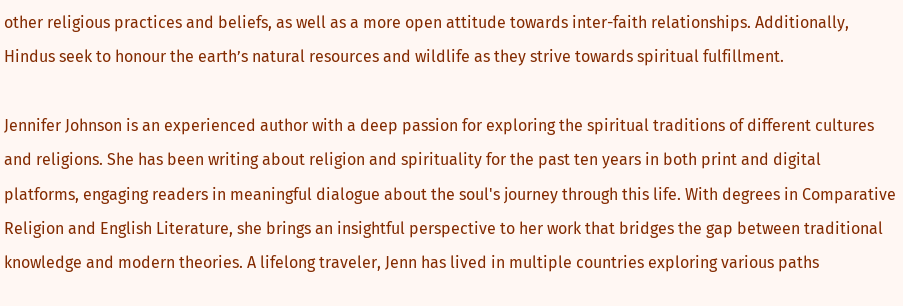other religious practices and beliefs, as well as a more open attitude towards inter-faith relationships. Additionally, Hindus seek to honour the earth’s natural resources and wildlife as they strive towards spiritual fulfillment.

Jennifer Johnson is an experienced author with a deep passion for exploring the spiritual traditions of different cultures and religions. She has been writing about religion and spirituality for the past ten years in both print and digital platforms, engaging readers in meaningful dialogue about the soul's journey through this life. With degrees in Comparative Religion and English Literature, she brings an insightful perspective to her work that bridges the gap between traditional knowledge and modern theories. A lifelong traveler, Jenn has lived in multiple countries exploring various paths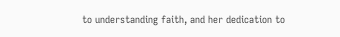to understanding faith, and her dedication to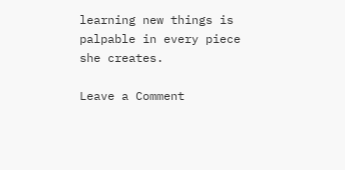learning new things is palpable in every piece she creates.

Leave a Comment